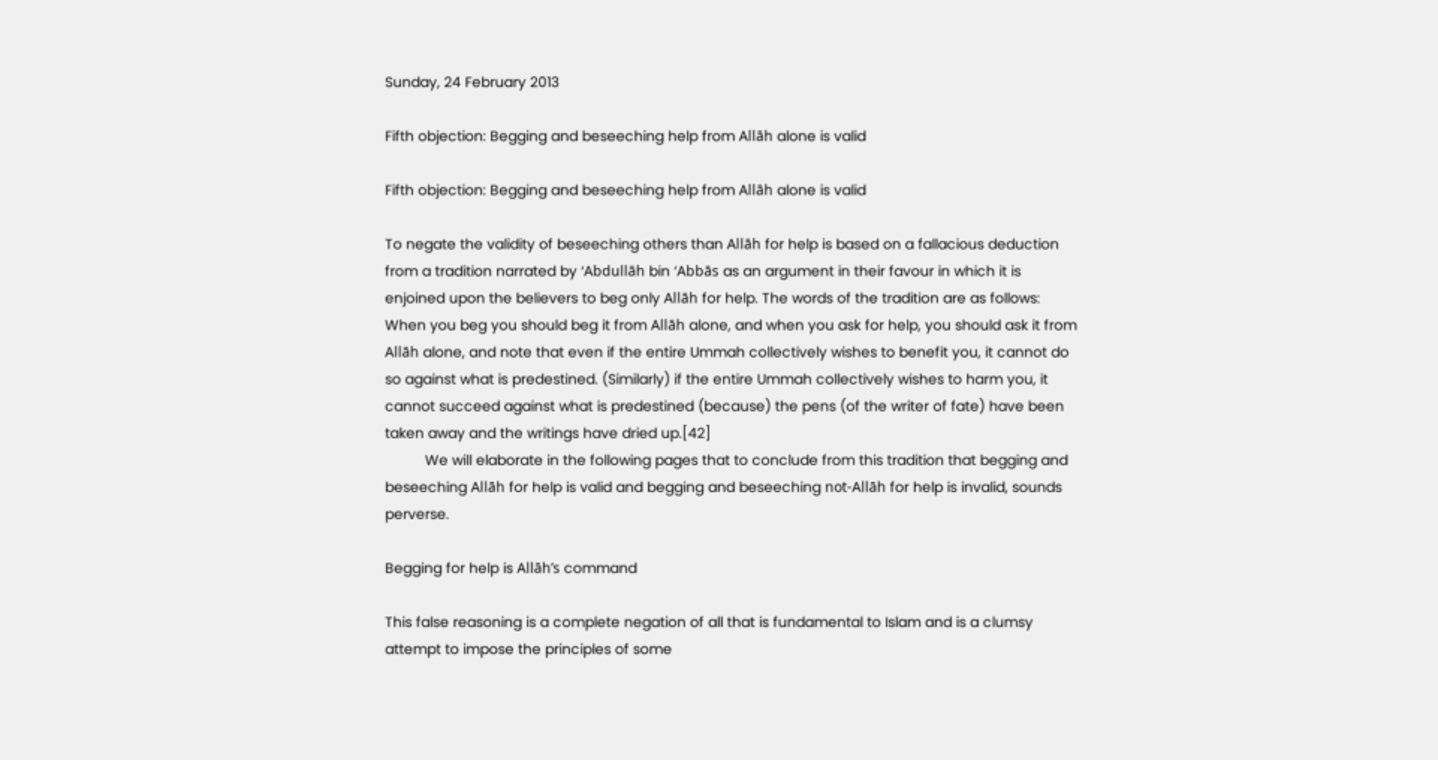Sunday, 24 February 2013

Fifth objection: Begging and beseeching help from Allāh alone is valid

Fifth objection: Begging and beseeching help from Allāh alone is valid

To negate the validity of beseeching others than Allāh for help is based on a fallacious deduction from a tradition narrated by ‘Abdullāh bin ‘Abbās as an argument in their favour in which it is enjoined upon the believers to beg only Allāh for help. The words of the tradition are as follows:
When you beg you should beg it from Allāh alone, and when you ask for help, you should ask it from Allāh alone, and note that even if the entire Ummah collectively wishes to benefit you, it cannot do so against what is predestined. (Similarly) if the entire Ummah collectively wishes to harm you, it cannot succeed against what is predestined (because) the pens (of the writer of fate) have been taken away and the writings have dried up.[42]
          We will elaborate in the following pages that to conclude from this tradition that begging and beseeching Allāh for help is valid and begging and beseeching not-Allāh for help is invalid, sounds perverse.

Begging for help is Allāh’s command

This false reasoning is a complete negation of all that is fundamental to Islam and is a clumsy attempt to impose the principles of some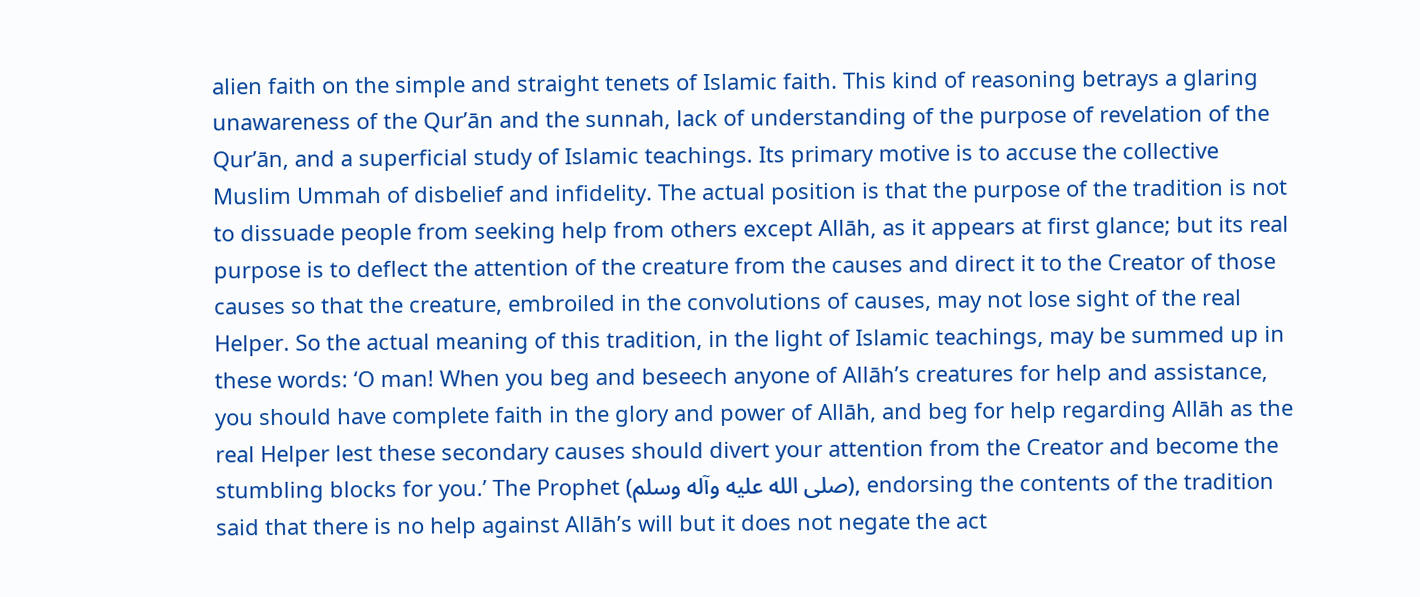alien faith on the simple and straight tenets of Islamic faith. This kind of reasoning betrays a glaring unawareness of the Qur’ān and the sunnah, lack of understanding of the purpose of revelation of the Qur’ān, and a superficial study of Islamic teachings. Its primary motive is to accuse the collective Muslim Ummah of disbelief and infidelity. The actual position is that the purpose of the tradition is not to dissuade people from seeking help from others except Allāh, as it appears at first glance; but its real purpose is to deflect the attention of the creature from the causes and direct it to the Creator of those causes so that the creature, embroiled in the convolutions of causes, may not lose sight of the real Helper. So the actual meaning of this tradition, in the light of Islamic teachings, may be summed up in these words: ‘O man! When you beg and beseech anyone of Allāh’s creatures for help and assistance, you should have complete faith in the glory and power of Allāh, and beg for help regarding Allāh as the real Helper lest these secondary causes should divert your attention from the Creator and become the stumbling blocks for you.’ The Prophet (صلى الله عليه وآله وسلم), endorsing the contents of the tradition said that there is no help against Allāh’s will but it does not negate the act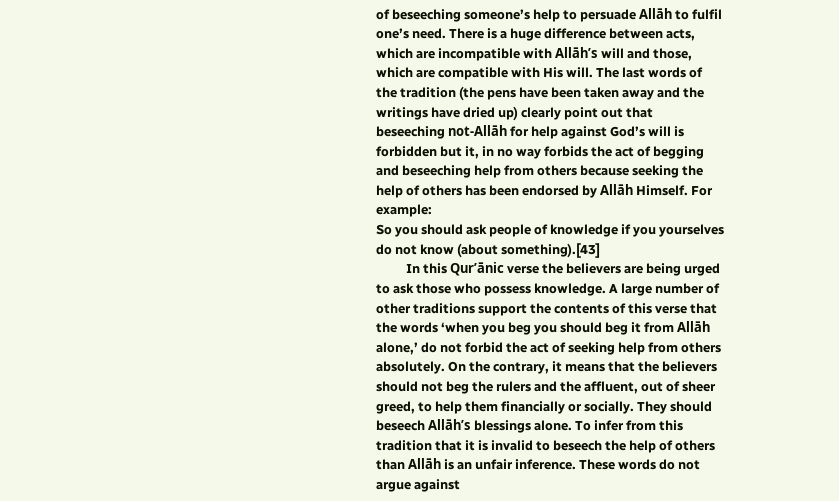of beseeching someone’s help to persuade Allāh to fulfil one’s need. There is a huge difference between acts, which are incompatible with Allāh’s will and those, which are compatible with His will. The last words of the tradition (the pens have been taken away and the writings have dried up) clearly point out that beseeching not-Allāh for help against God’s will is forbidden but it, in no way forbids the act of begging and beseeching help from others because seeking the help of others has been endorsed by Allāh Himself. For example:
So you should ask people of knowledge if you yourselves do not know (about something).[43]
          In this Qur’ānic verse the believers are being urged to ask those who possess knowledge. A large number of other traditions support the contents of this verse that the words ‘when you beg you should beg it from Allāh alone,’ do not forbid the act of seeking help from others absolutely. On the contrary, it means that the believers should not beg the rulers and the affluent, out of sheer greed, to help them financially or socially. They should beseech Allāh’s blessings alone. To infer from this tradition that it is invalid to beseech the help of others than Allāh is an unfair inference. These words do not argue against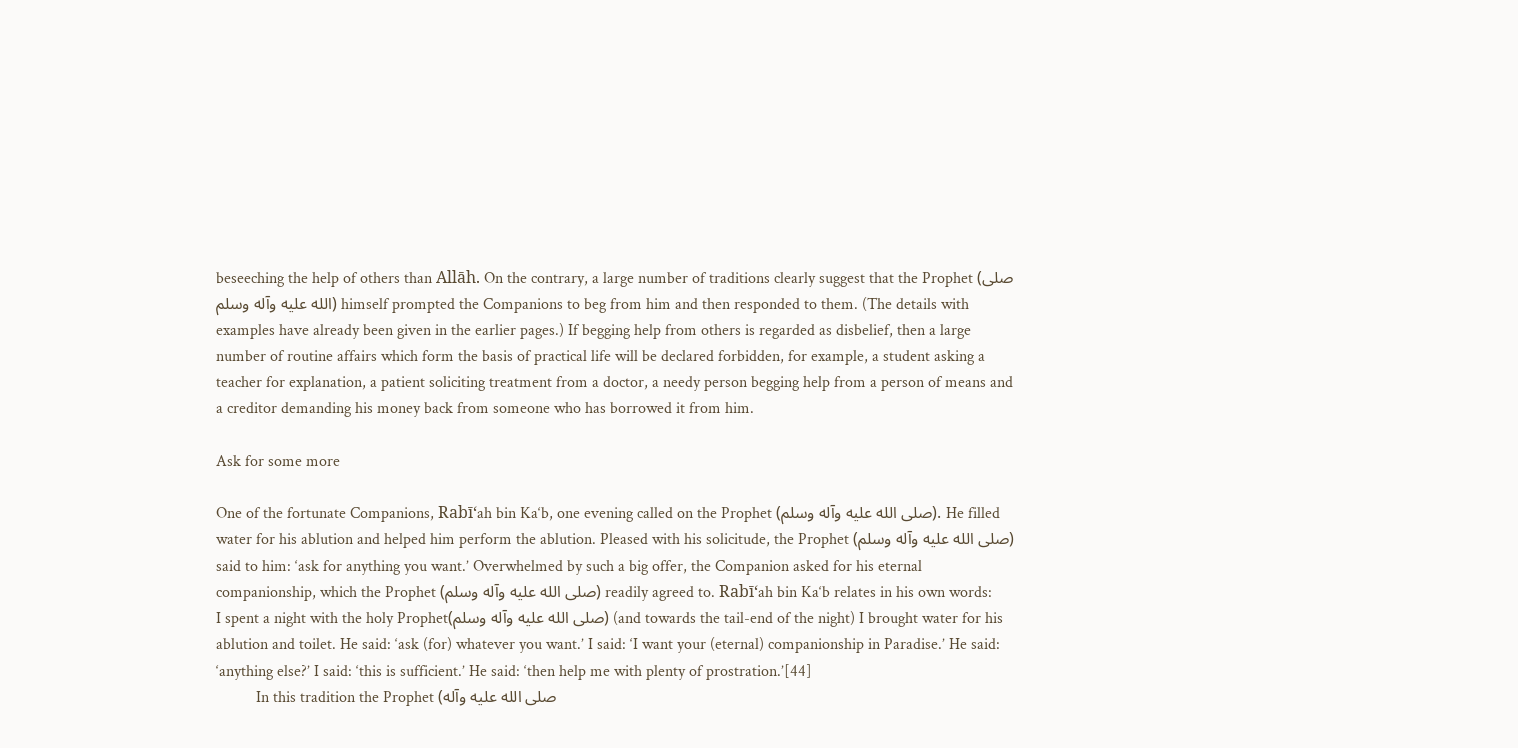beseeching the help of others than Allāh. On the contrary, a large number of traditions clearly suggest that the Prophet (صلى الله عليه وآله وسلم) himself prompted the Companions to beg from him and then responded to them. (The details with examples have already been given in the earlier pages.) If begging help from others is regarded as disbelief, then a large number of routine affairs which form the basis of practical life will be declared forbidden, for example, a student asking a teacher for explanation, a patient soliciting treatment from a doctor, a needy person begging help from a person of means and a creditor demanding his money back from someone who has borrowed it from him.

Ask for some more

One of the fortunate Companions, Rabī‘ah bin Ka‘b, one evening called on the Prophet (صلى الله عليه وآله وسلم). He filled water for his ablution and helped him perform the ablution. Pleased with his solicitude, the Prophet (صلى الله عليه وآله وسلم) said to him: ‘ask for anything you want.’ Overwhelmed by such a big offer, the Companion asked for his eternal companionship, which the Prophet (صلى الله عليه وآله وسلم) readily agreed to. Rabī‘ah bin Ka‘b relates in his own words:
I spent a night with the holy Prophet(صلى الله عليه وآله وسلم) (and towards the tail-end of the night) I brought water for his ablution and toilet. He said: ‘ask (for) whatever you want.’ I said: ‘I want your (eternal) companionship in Paradise.’ He said: ‘anything else?’ I said: ‘this is sufficient.’ He said: ‘then help me with plenty of prostration.’[44]
          In this tradition the Prophet (صلى الله عليه وآله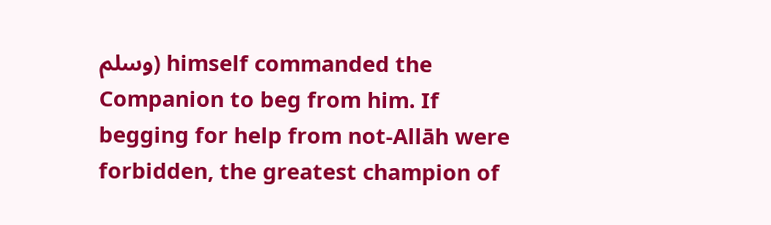وسلم) himself commanded the Companion to beg from him. If begging for help from not-Allāh were forbidden, the greatest champion of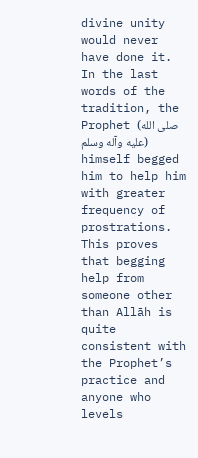divine unity would never have done it. In the last words of the tradition, the Prophet (صلى الله عليه وآله وسلم) himself begged him to help him with greater frequency of prostrations. This proves that begging help from someone other than Allāh is quite consistent with the Prophet’s practice and anyone who levels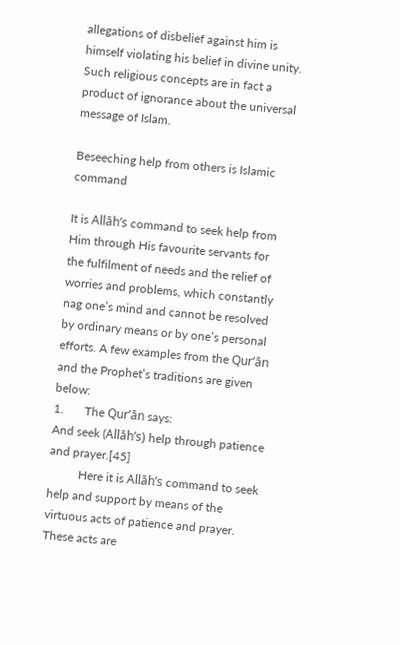allegations of disbelief against him is himself violating his belief in divine unity. Such religious concepts are in fact a product of ignorance about the universal message of Islam.

Beseeching help from others is Islamic command

It is Allāh’s command to seek help from Him through His favourite servants for the fulfilment of needs and the relief of worries and problems, which constantly nag one’s mind and cannot be resolved by ordinary means or by one’s personal efforts. A few examples from the Qur’ān and the Prophet’s traditions are given below:
1.       The Qur’ān says:
And seek (Allāh’s) help through patience and prayer.[45]
          Here it is Allāh’s command to seek help and support by means of the virtuous acts of patience and prayer. These acts are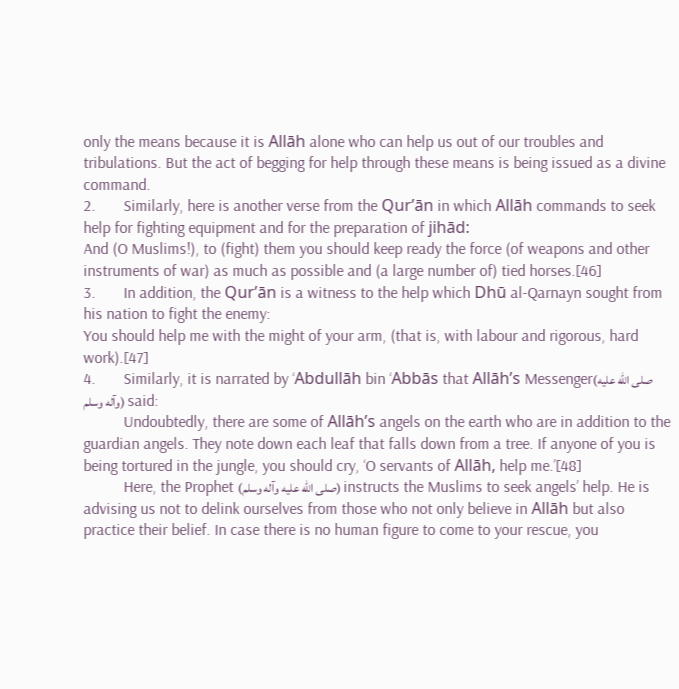only the means because it is Allāh alone who can help us out of our troubles and tribulations. But the act of begging for help through these means is being issued as a divine command.
2.       Similarly, here is another verse from the Qur’ān in which Allāh commands to seek help for fighting equipment and for the preparation of jihād:
And (O Muslims!), to (fight) them you should keep ready the force (of weapons and other instruments of war) as much as possible and (a large number of) tied horses.[46]
3.       In addition, the Qur’ān is a witness to the help which Dhū al-Qarnayn sought from his nation to fight the enemy:
You should help me with the might of your arm, (that is, with labour and rigorous, hard work).[47]
4.       Similarly, it is narrated by ‘Abdullāh bin ‘Abbās that Allāh’s Messenger(صلى الله عليه وآله وسلم) said:
          Undoubtedly, there are some of Allāh’s angels on the earth who are in addition to the guardian angels. They note down each leaf that falls down from a tree. If anyone of you is being tortured in the jungle, you should cry, ‘O servants of Allāh, help me.’[48]
          Here, the Prophet (صلى الله عليه وآله وسلم) instructs the Muslims to seek angels’ help. He is advising us not to delink ourselves from those who not only believe in Allāh but also practice their belief. In case there is no human figure to come to your rescue, you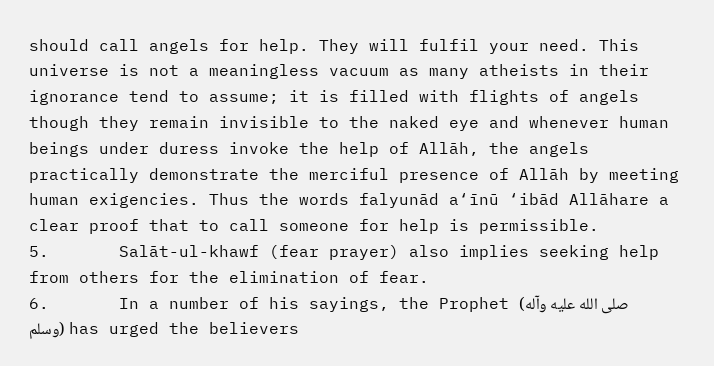should call angels for help. They will fulfil your need. This universe is not a meaningless vacuum as many atheists in their ignorance tend to assume; it is filled with flights of angels though they remain invisible to the naked eye and whenever human beings under duress invoke the help of Allāh, the angels practically demonstrate the merciful presence of Allāh by meeting human exigencies. Thus the words falyunād a‘īnū ‘ibād Allāhare a clear proof that to call someone for help is permissible.
5.       Salāt-ul-khawf (fear prayer) also implies seeking help from others for the elimination of fear.
6.       In a number of his sayings, the Prophet (صلى الله عليه وآله وسلم) has urged the believers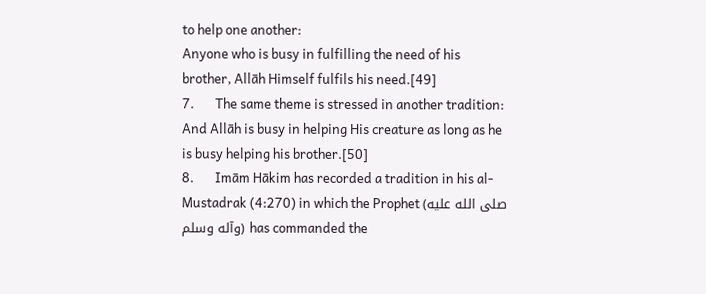to help one another:
Anyone who is busy in fulfilling the need of his brother, Allāh Himself fulfils his need.[49]
7.       The same theme is stressed in another tradition:
And Allāh is busy in helping His creature as long as he is busy helping his brother.[50]
8.       Imām Hākim has recorded a tradition in his al-Mustadrak (4:270) in which the Prophet (صلى الله عليه وآله وسلم) has commanded the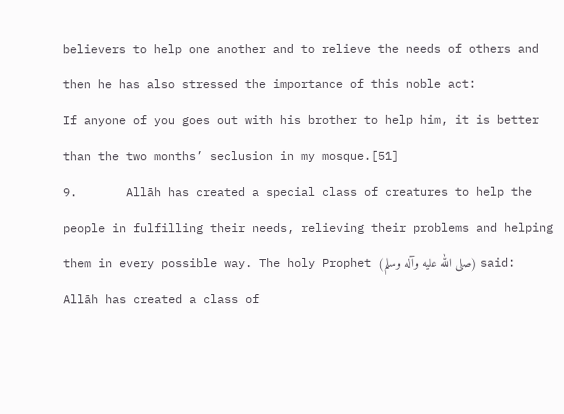believers to help one another and to relieve the needs of others and then he has also stressed the importance of this noble act:
If anyone of you goes out with his brother to help him, it is better than the two months’ seclusion in my mosque.[51]
9.       Allāh has created a special class of creatures to help the people in fulfilling their needs, relieving their problems and helping them in every possible way. The holy Prophet (صلى الله عليه وآله وسلم) said:
Allāh has created a class of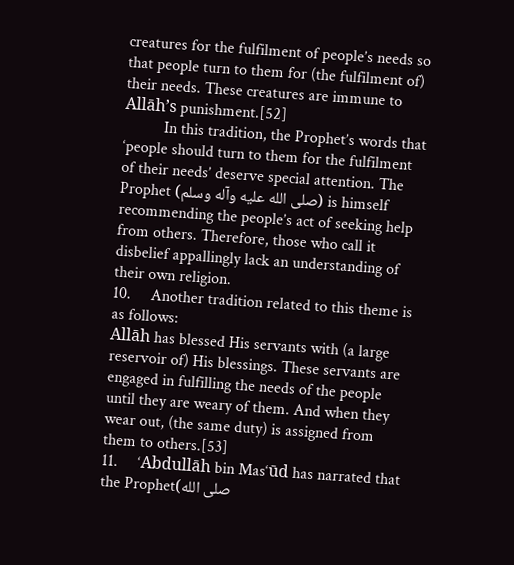creatures for the fulfilment of people’s needs so that people turn to them for (the fulfilment of) their needs. These creatures are immune to Allāh’s punishment.[52]
          In this tradition, the Prophet’s words that ‘people should turn to them for the fulfilment of their needs’ deserve special attention. The Prophet (صلى الله عليه وآله وسلم) is himself recommending the people’s act of seeking help from others. Therefore, those who call it disbelief appallingly lack an understanding of their own religion.
10.     Another tradition related to this theme is as follows:
Allāh has blessed His servants with (a large reservoir of) His blessings. These servants are engaged in fulfilling the needs of the people until they are weary of them. And when they wear out, (the same duty) is assigned from them to others.[53]
11.     ‘Abdullāh bin Mas‘ūd has narrated that the Prophet(صلى الله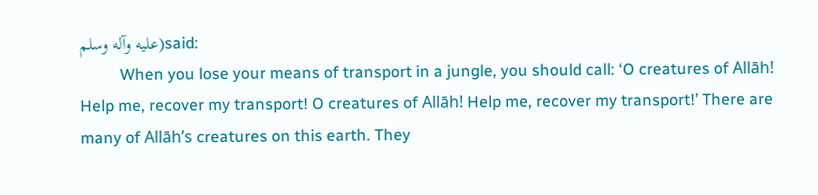عليه وآله وسلم)said:
          When you lose your means of transport in a jungle, you should call: ‘O creatures of Allāh! Help me, recover my transport! O creatures of Allāh! Help me, recover my transport!’ There are many of Allāh’s creatures on this earth. They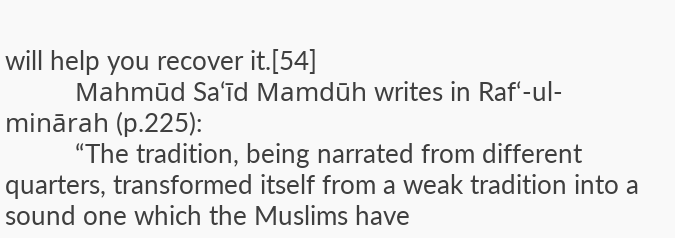will help you recover it.[54]
          Mahmūd Sa‘īd Mamdūh writes in Raf‘-ul-minārah (p.225):
          “The tradition, being narrated from different quarters, transformed itself from a weak tradition into a sound one which the Muslims have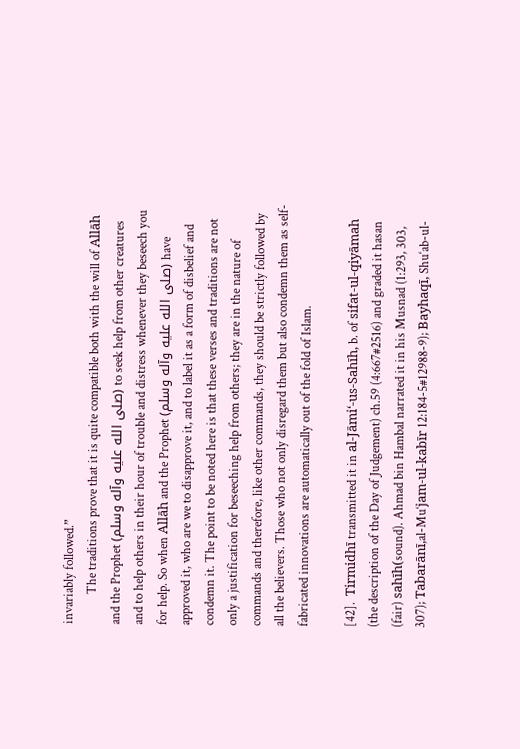invariably followed.”
          The traditions prove that it is quite compatible both with the will of Allāh and the Prophet (صلى الله عليه وآله وسلم) to seek help from other creatures and to help others in their hour of trouble and distress whenever they beseech you for help. So when Allāh and the Prophet (صلى الله عليه وآله وسلم) have approved it, who are we to disapprove it, and to label it as a form of disbelief and condemn it. The point to be noted here is that these verses and traditions are not only a justification for beseeching help from others; they are in the nature of commands and therefore, like other commands, they should be strictly followed by all the believers. Those who not only disregard them but also condemn them as self-fabricated innovations are automatically out of the fold of Islam.

[42].  Tirmidhī transmitted it in al-Jāmi‘-us-Sahīh, b. of sifat-ul-qiyāmah (the description of the Day of Judgement) ch.59 (4:667#2516) and graded it hasan (fair) sahīh(sound). Ahmad bin Hambal narrated it in his Musnad (1:293, 303, 307); Tabarānī,al-Mu‘jam-ul-kabīr 12:184-5#12988-9); Bayhaqī, Shu‘ab-ul-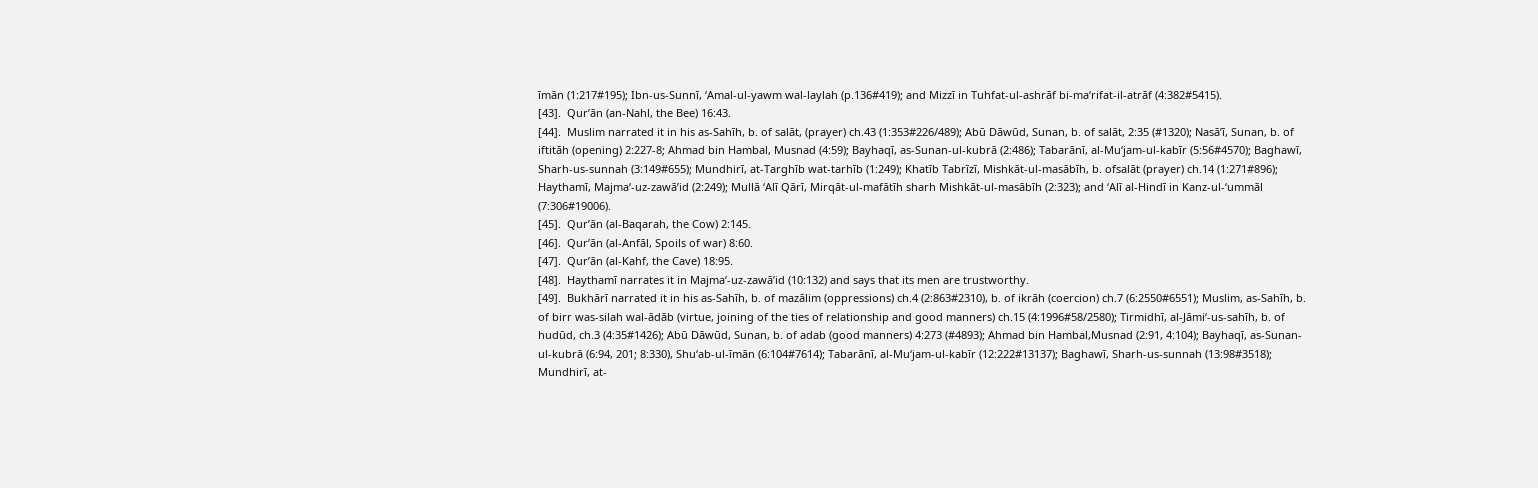īmān (1:217#195); Ibn-us-Sunnī, ‘Amal-ul-yawm wal-laylah (p.136#419); and Mizzī in Tuhfat-ul-ashrāf bi-ma‘rifat-il-atrāf (4:382#5415).
[43].  Qur’ān (an-Nahl, the Bee) 16:43.
[44].  Muslim narrated it in his as-Sahīh, b. of salāt, (prayer) ch.43 (1:353#226/489); Abū Dāwūd, Sunan, b. of salāt, 2:35 (#1320); Nasā’ī, Sunan, b. of iftitāh (opening) 2:227-8; Ahmad bin Hambal, Musnad (4:59); Bayhaqī, as-Sunan-ul-kubrā (2:486); Tabarānī, al-Mu‘jam-ul-kabīr (5:56#4570); Baghawī, Sharh-us-sunnah (3:149#655); Mundhirī, at-Targhīb wat-tarhīb (1:249); Khatīb Tabrīzī, Mishkāt-ul-masābīh, b. ofsalāt (prayer) ch.14 (1:271#896); Haythamī, Majma‘-uz-zawā’id (2:249); Mullā ‘Alī Qārī, Mirqāt-ul-mafātīh sharh Mishkāt-ul-masābīh (2:323); and ‘Alī al-Hindī in Kanz-ul-‘ummāl (7:306#19006).
[45].  Qur’ān (al-Baqarah, the Cow) 2:145.
[46].  Qur’ān (al-Anfāl, Spoils of war) 8:60.
[47].  Qur’ān (al-Kahf, the Cave) 18:95.
[48].  Haythamī narrates it in Majma‘-uz-zawā’id (10:132) and says that its men are trustworthy.
[49].  Bukhārī narrated it in his as-Sahīh, b. of mazālim (oppressions) ch.4 (2:863#2310), b. of ikrāh (coercion) ch.7 (6:2550#6551); Muslim, as-Sahīh, b. of birr was-silah wal-ādāb (virtue, joining of the ties of relationship and good manners) ch.15 (4:1996#58/2580); Tirmidhī, al-Jāmi‘-us-sahīh, b. of hudūd, ch.3 (4:35#1426); Abū Dāwūd, Sunan, b. of adab (good manners) 4:273 (#4893); Ahmad bin Hambal,Musnad (2:91, 4:104); Bayhaqī, as-Sunan-ul-kubrā (6:94, 201; 8:330), Shu‘ab-ul-īmān (6:104#7614); Tabarānī, al-Mu‘jam-ul-kabīr (12:222#13137); Baghawī, Sharh-us-sunnah (13:98#3518); Mundhirī, at-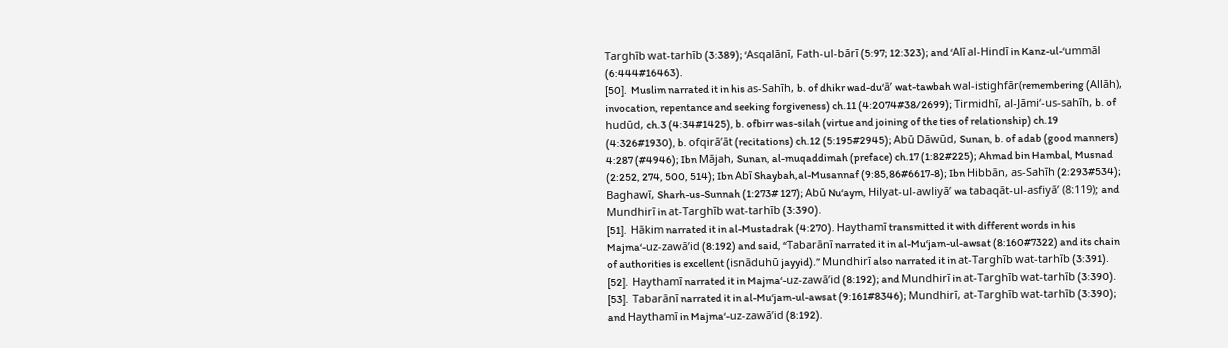Targhīb wat-tarhīb (3:389); ‘Asqalānī, Fath-ul-bārī (5:97; 12:323); and ‘Alī al-Hindī in Kanz-ul-‘ummāl (6:444#16463).
[50].  Muslim narrated it in his as-Sahīh, b. of dhikr wad-du‘ā’ wat-tawbah wal-istighfār(remembering (Allāh), invocation, repentance and seeking forgiveness) ch.11 (4:2074#38/2699); Tirmidhī, al-Jāmi‘-us-sahīh, b. of hudūd, ch.3 (4:34#1425), b. ofbirr was-silah (virtue and joining of the ties of relationship) ch.19 (4:326#1930), b. ofqirā’āt (recitations) ch.12 (5:195#2945); Abū Dāwūd, Sunan, b. of adab (good manners) 4:287 (#4946); Ibn Mājah, Sunan, al-muqaddimah (preface) ch.17 (1:82#225); Ahmad bin Hambal, Musnad (2:252, 274, 500, 514); Ibn Abī Shaybah,al-Musannaf (9:85,86#6617-8); Ibn Hibbān, as-Sahīh (2:293#534); Baghawī, Sharh-us-Sunnah (1:273# 127); Abū Nu‘aym, Hilyat-ul-awliyā’ wa tabaqāt-ul-asfiyā’ (8:119); and Mundhirī in at-Targhīb wat-tarhīb (3:390).
[51].  Hākim narrated it in al-Mustadrak (4:270). Haythamī transmitted it with different words in his Majma‘-uz-zawā’id (8:192) and said, “Tabarānī narrated it in al-Mu‘jam-ul-awsat (8:160#7322) and its chain of authorities is excellent (isnāduhū jayyid).” Mundhirī also narrated it in at-Targhīb wat-tarhīb (3:391).
[52].  Haythamī narrated it in Majma‘-uz-zawā’id (8:192); and Mundhirī in at-Targhīb wat-tarhīb (3:390).
[53].  Tabarānī narrated it in al-Mu‘jam-ul-awsat (9:161#8346); Mundhirī, at-Targhīb wat-tarhīb (3:390); and Haythamī in Majma‘-uz-zawā’id (8:192).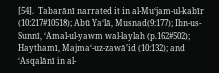[54].  Tabarānī narrated it in al-Mu‘jam-ul-kabīr (10:217#10518); Abū Ya‘lā, Musnad(9:177); Ibn-us-Sunnī, ‘Amal-ul-yawm wal-laylah (p.162#502); Haythamī, Majma‘-uz-zawā’id (10:132); and ‘Asqalānī in al-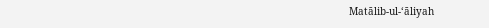Matālib-ul-‘āliyah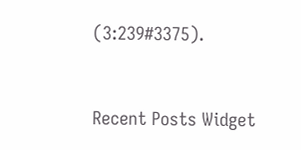(3:239#3375).


Recent Posts Widget